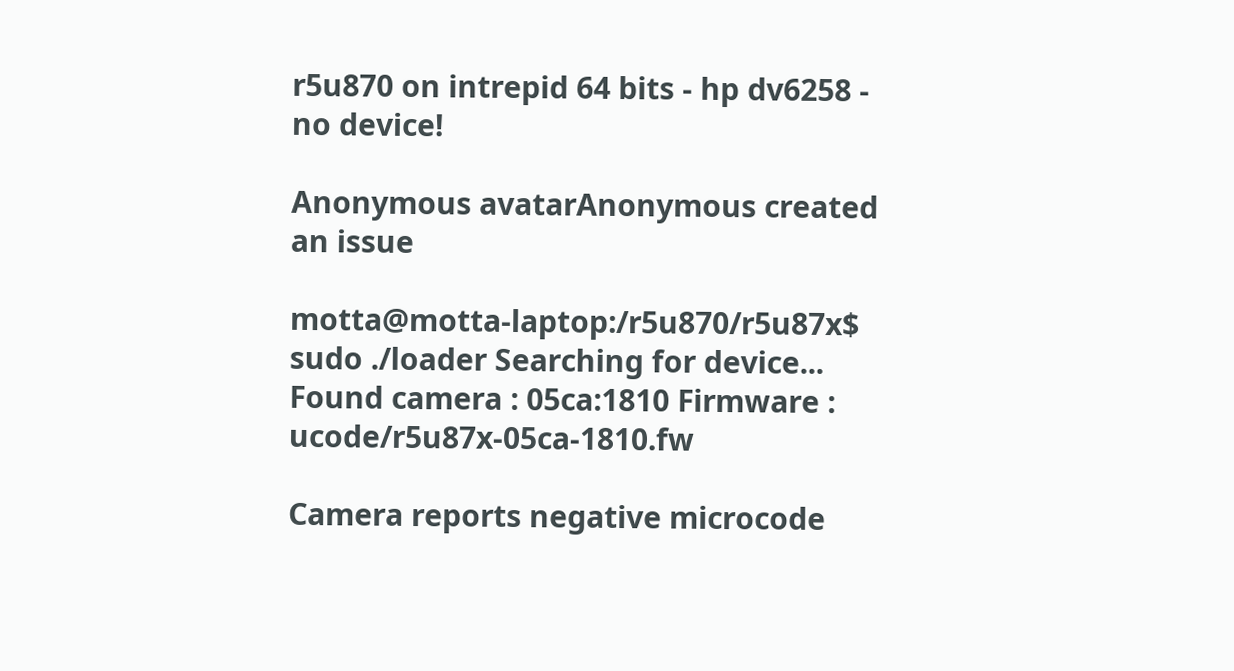r5u870 on intrepid 64 bits - hp dv6258 - no device!

Anonymous avatarAnonymous created an issue

motta@motta-laptop:/r5u870/r5u87x$ sudo ./loader Searching for device... Found camera : 05ca:1810 Firmware : ucode/r5u87x-05ca-1810.fw

Camera reports negative microcode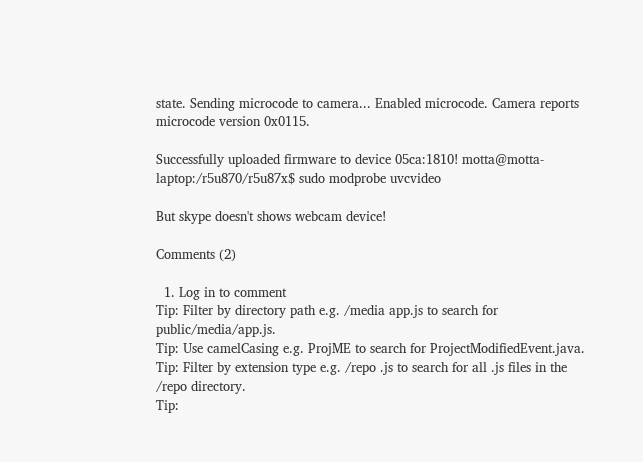state. Sending microcode to camera... Enabled microcode. Camera reports microcode version 0x0115.

Successfully uploaded firmware to device 05ca:1810! motta@motta-laptop:/r5u870/r5u87x$ sudo modprobe uvcvideo

But skype doesn't shows webcam device!

Comments (2)

  1. Log in to comment
Tip: Filter by directory path e.g. /media app.js to search for public/media/app.js.
Tip: Use camelCasing e.g. ProjME to search for ProjectModifiedEvent.java.
Tip: Filter by extension type e.g. /repo .js to search for all .js files in the /repo directory.
Tip: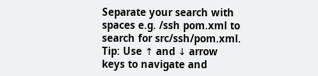Separate your search with spaces e.g. /ssh pom.xml to search for src/ssh/pom.xml.
Tip: Use ↑ and ↓ arrow keys to navigate and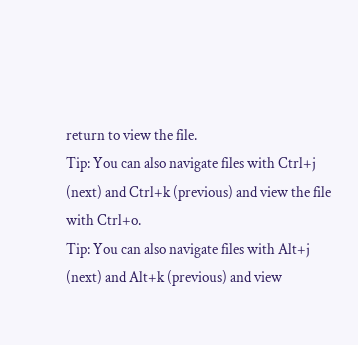return to view the file.
Tip: You can also navigate files with Ctrl+j (next) and Ctrl+k (previous) and view the file with Ctrl+o.
Tip: You can also navigate files with Alt+j (next) and Alt+k (previous) and view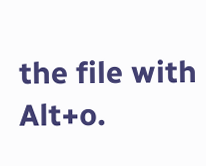the file with Alt+o.